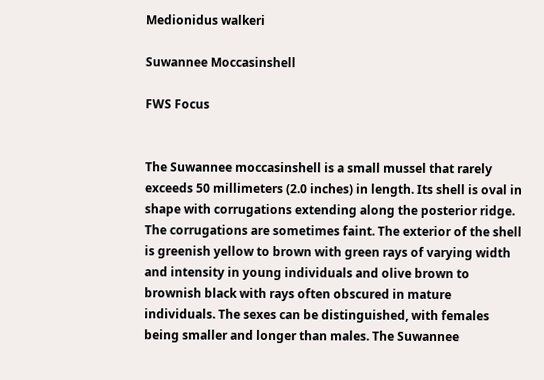Medionidus walkeri

Suwannee Moccasinshell

FWS Focus


The Suwannee moccasinshell is a small mussel that rarely exceeds 50 millimeters (2.0 inches) in length. Its shell is oval in shape with corrugations extending along the posterior ridge. The corrugations are sometimes faint. The exterior of the shell is greenish yellow to brown with green rays of varying width and intensity in young individuals and olive brown to brownish black with rays often obscured in mature individuals. The sexes can be distinguished, with females being smaller and longer than males. The Suwannee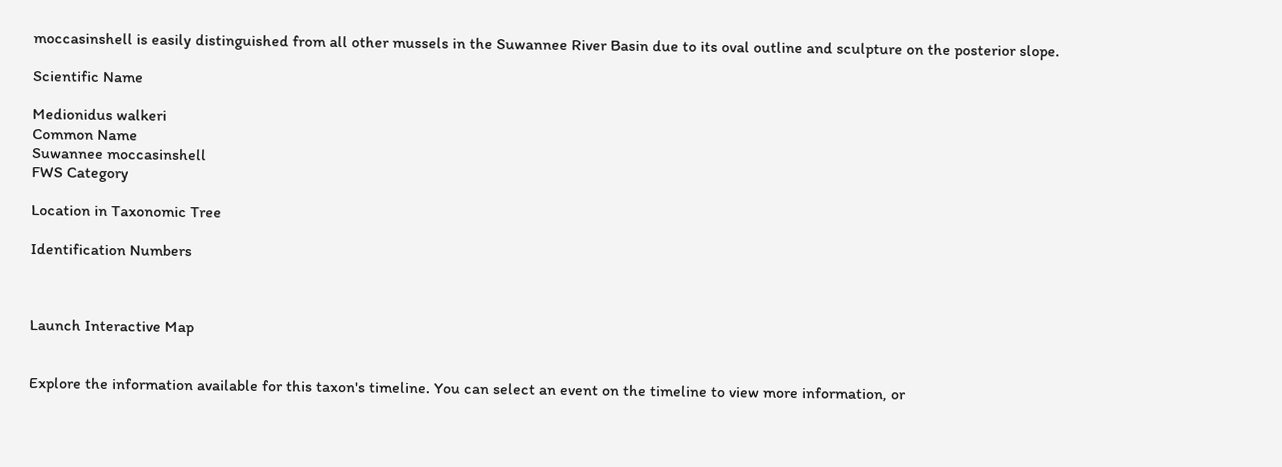moccasinshell is easily distinguished from all other mussels in the Suwannee River Basin due to its oval outline and sculpture on the posterior slope.

Scientific Name

Medionidus walkeri
Common Name
Suwannee moccasinshell
FWS Category

Location in Taxonomic Tree

Identification Numbers



Launch Interactive Map


Explore the information available for this taxon's timeline. You can select an event on the timeline to view more information, or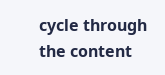cycle through the content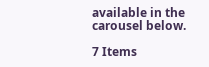available in the carousel below.

7 Items